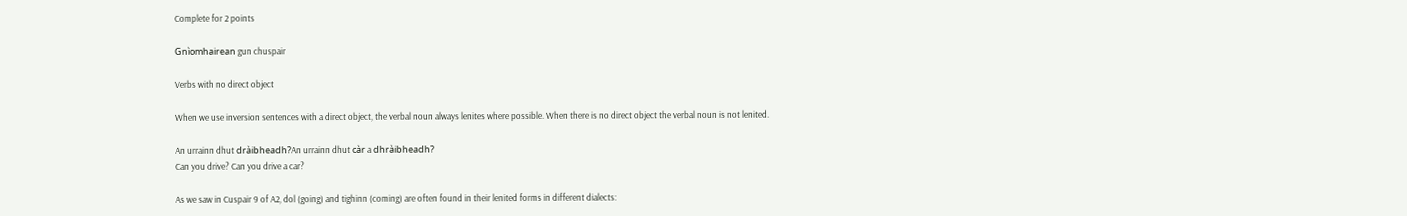Complete for 2 points

Gnìomhairean gun chuspair

Verbs with no direct object

When we use inversion sentences with a direct object, the verbal noun always lenites where possible. When there is no direct object the verbal noun is not lenited.

An urrainn dhut dràibheadh?An urrainn dhut càr a dhràibheadh?
Can you drive? Can you drive a car?

As we saw in Cuspair 9 of A2, dol (going) and tighinn (coming) are often found in their lenited forms in different dialects: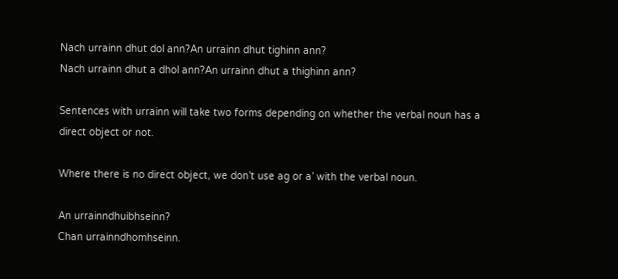Nach urrainn dhut dol ann?An urrainn dhut tighinn ann?
Nach urrainn dhut a dhol ann?An urrainn dhut a thighinn ann?

Sentences with urrainn will take two forms depending on whether the verbal noun has a direct object or not.

Where there is no direct object, we don’t use ag or a’ with the verbal noun.

An urrainndhuibhseinn?
Chan urrainndhomhseinn.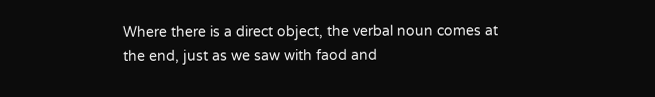Where there is a direct object, the verbal noun comes at the end, just as we saw with faod and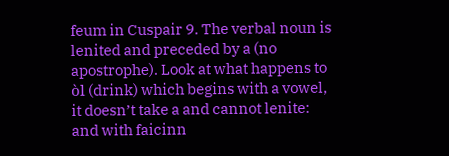feum in Cuspair 9. The verbal noun is lenited and preceded by a (no apostrophe). Look at what happens to òl (drink) which begins with a vowel, it doesn’t take a and cannot lenite: and with faicinn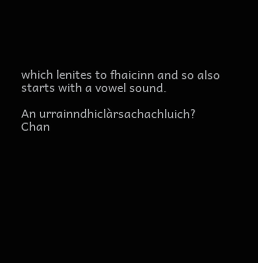which lenites to fhaicinn and so also starts with a vowel sound.

An urrainndhiclàrsachachluich?
Chan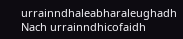urrainndhaleabharaleughadh
Nach urrainndhicofaidh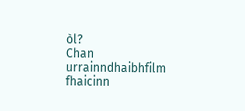òl?
Chan urrainndhaibhfilm fhaicinn